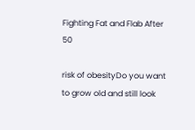Fighting Fat and Flab After 50

risk of obesityDo you want to grow old and still look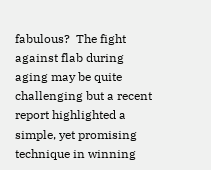fabulous?  The fight against flab during aging may be quite challenging but a recent report highlighted a simple, yet promising technique in winning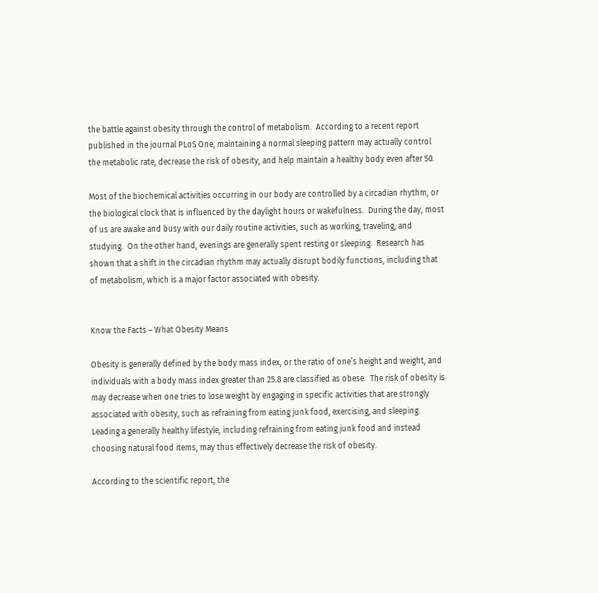the battle against obesity through the control of metabolism.  According to a recent report published in the journal PLoS One, maintaining a normal sleeping pattern may actually control the metabolic rate, decrease the risk of obesity, and help maintain a healthy body even after 50.

Most of the biochemical activities occurring in our body are controlled by a circadian rhythm, or the biological clock that is influenced by the daylight hours or wakefulness.  During the day, most of us are awake and busy with our daily routine activities, such as working, traveling, and studying.  On the other hand, evenings are generally spent resting or sleeping.  Research has shown that a shift in the circadian rhythm may actually disrupt bodily functions, including that of metabolism, which is a major factor associated with obesity.


Know the Facts – What Obesity Means

Obesity is generally defined by the body mass index, or the ratio of one’s height and weight, and individuals with a body mass index greater than 25.8 are classified as obese.  The risk of obesity is may decrease when one tries to lose weight by engaging in specific activities that are strongly associated with obesity, such as refraining from eating junk food, exercising, and sleeping.  Leading a generally healthy lifestyle, including refraining from eating junk food and instead choosing natural food items, may thus effectively decrease the risk of obesity.

According to the scientific report, the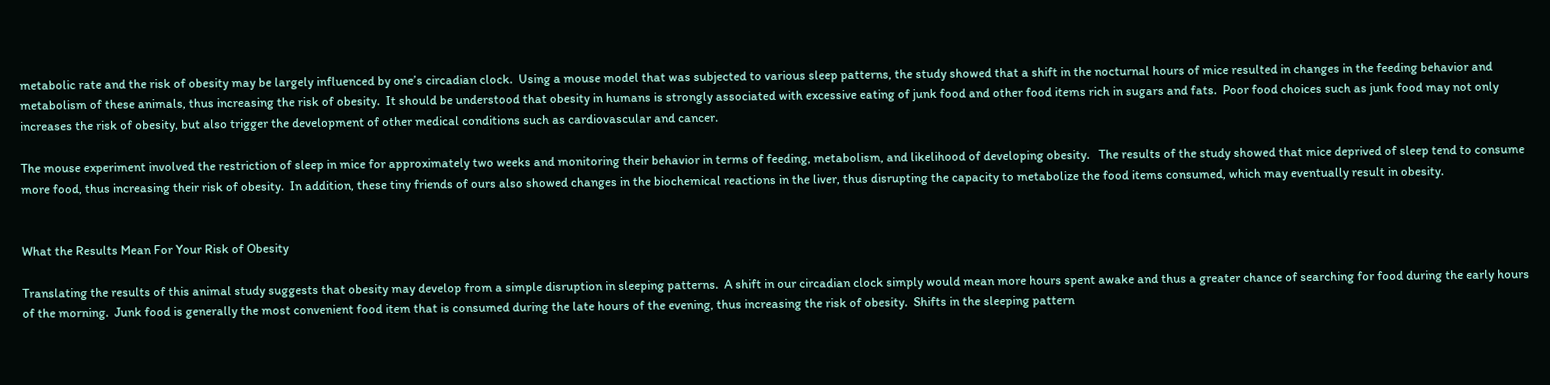metabolic rate and the risk of obesity may be largely influenced by one’s circadian clock.  Using a mouse model that was subjected to various sleep patterns, the study showed that a shift in the nocturnal hours of mice resulted in changes in the feeding behavior and metabolism of these animals, thus increasing the risk of obesity.  It should be understood that obesity in humans is strongly associated with excessive eating of junk food and other food items rich in sugars and fats.  Poor food choices such as junk food may not only increases the risk of obesity, but also trigger the development of other medical conditions such as cardiovascular and cancer.

The mouse experiment involved the restriction of sleep in mice for approximately two weeks and monitoring their behavior in terms of feeding, metabolism, and likelihood of developing obesity.   The results of the study showed that mice deprived of sleep tend to consume more food, thus increasing their risk of obesity.  In addition, these tiny friends of ours also showed changes in the biochemical reactions in the liver, thus disrupting the capacity to metabolize the food items consumed, which may eventually result in obesity.


What the Results Mean For Your Risk of Obesity

Translating the results of this animal study suggests that obesity may develop from a simple disruption in sleeping patterns.  A shift in our circadian clock simply would mean more hours spent awake and thus a greater chance of searching for food during the early hours of the morning.  Junk food is generally the most convenient food item that is consumed during the late hours of the evening, thus increasing the risk of obesity.  Shifts in the sleeping pattern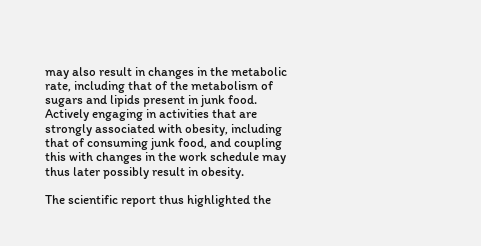may also result in changes in the metabolic rate, including that of the metabolism of sugars and lipids present in junk food.  Actively engaging in activities that are strongly associated with obesity, including that of consuming junk food, and coupling this with changes in the work schedule may thus later possibly result in obesity.

The scientific report thus highlighted the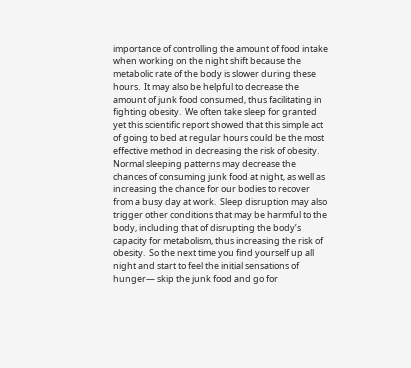importance of controlling the amount of food intake when working on the night shift because the metabolic rate of the body is slower during these hours.  It may also be helpful to decrease the amount of junk food consumed, thus facilitating in fighting obesity.  We often take sleep for granted yet this scientific report showed that this simple act of going to bed at regular hours could be the most effective method in decreasing the risk of obesity.  Normal sleeping patterns may decrease the chances of consuming junk food at night, as well as increasing the chance for our bodies to recover from a busy day at work.  Sleep disruption may also trigger other conditions that may be harmful to the body, including that of disrupting the body’s capacity for metabolism, thus increasing the risk of obesity.  So the next time you find yourself up all night and start to feel the initial sensations of hunger— skip the junk food and go for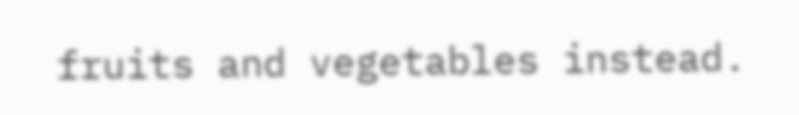fruits and vegetables instead.